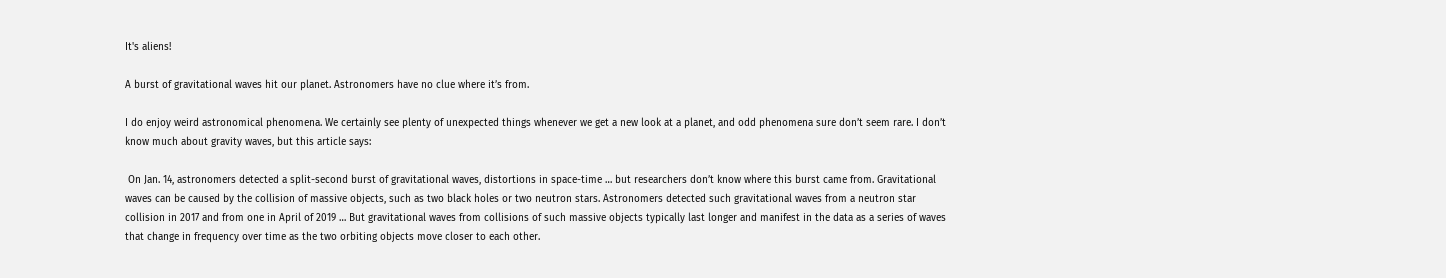It's aliens!

A burst of gravitational waves hit our planet. Astronomers have no clue where it’s from.

I do enjoy weird astronomical phenomena. We certainly see plenty of unexpected things whenever we get a new look at a planet, and odd phenomena sure don’t seem rare. I don’t know much about gravity waves, but this article says:

 On Jan. 14, astronomers detected a split-second burst of gravitational waves, distortions in space-time … but researchers don’t know where this burst came from. Gravitational waves can be caused by the collision of massive objects, such as two black holes or two neutron stars. Astronomers detected such gravitational waves from a neutron star collision in 2017 and from one in April of 2019 … But gravitational waves from collisions of such massive objects typically last longer and manifest in the data as a series of waves that change in frequency over time as the two orbiting objects move closer to each other.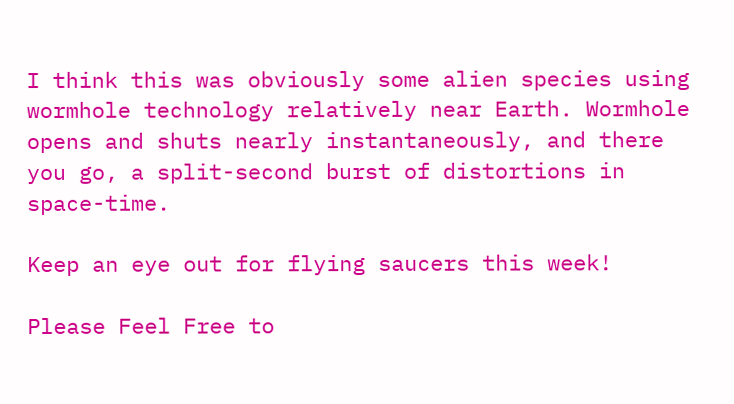I think this was obviously some alien species using wormhole technology relatively near Earth. Wormhole opens and shuts nearly instantaneously, and there you go, a split-second burst of distortions in space-time.

Keep an eye out for flying saucers this week!

Please Feel Free to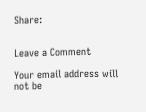Share:


Leave a Comment

Your email address will not be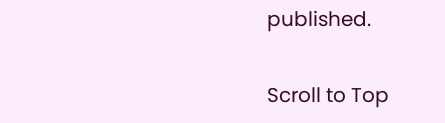published.

Scroll to Top